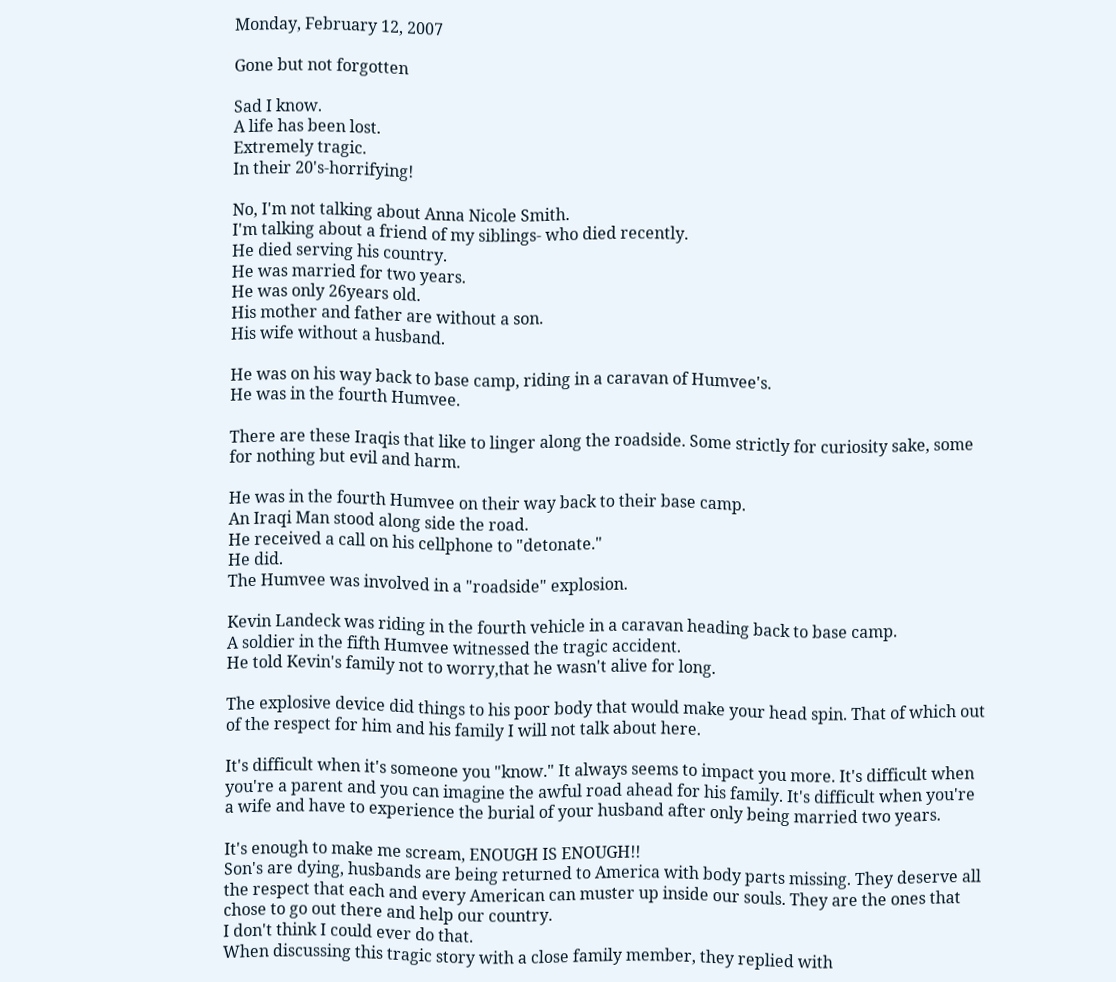Monday, February 12, 2007

Gone but not forgotten

Sad I know.
A life has been lost.
Extremely tragic.
In their 20's-horrifying!

No, I'm not talking about Anna Nicole Smith.
I'm talking about a friend of my siblings- who died recently.
He died serving his country.
He was married for two years.
He was only 26years old.
His mother and father are without a son.
His wife without a husband.

He was on his way back to base camp, riding in a caravan of Humvee's.
He was in the fourth Humvee.

There are these Iraqis that like to linger along the roadside. Some strictly for curiosity sake, some for nothing but evil and harm.

He was in the fourth Humvee on their way back to their base camp.
An Iraqi Man stood along side the road.
He received a call on his cellphone to "detonate."
He did.
The Humvee was involved in a "roadside" explosion.

Kevin Landeck was riding in the fourth vehicle in a caravan heading back to base camp.
A soldier in the fifth Humvee witnessed the tragic accident.
He told Kevin's family not to worry,that he wasn't alive for long.

The explosive device did things to his poor body that would make your head spin. That of which out of the respect for him and his family I will not talk about here.

It's difficult when it's someone you "know." It always seems to impact you more. It's difficult when you're a parent and you can imagine the awful road ahead for his family. It's difficult when you're a wife and have to experience the burial of your husband after only being married two years.

It's enough to make me scream, ENOUGH IS ENOUGH!!
Son's are dying, husbands are being returned to America with body parts missing. They deserve all the respect that each and every American can muster up inside our souls. They are the ones that chose to go out there and help our country.
I don't think I could ever do that.
When discussing this tragic story with a close family member, they replied with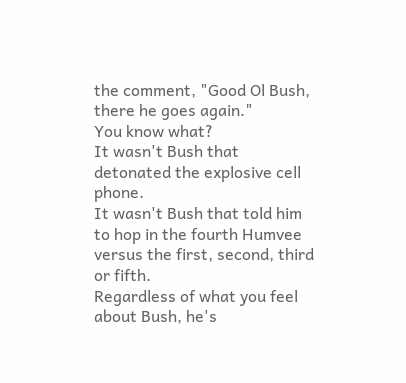the comment, "Good Ol Bush, there he goes again."
You know what?
It wasn't Bush that detonated the explosive cell phone.
It wasn't Bush that told him to hop in the fourth Humvee versus the first, second, third or fifth.
Regardless of what you feel about Bush, he's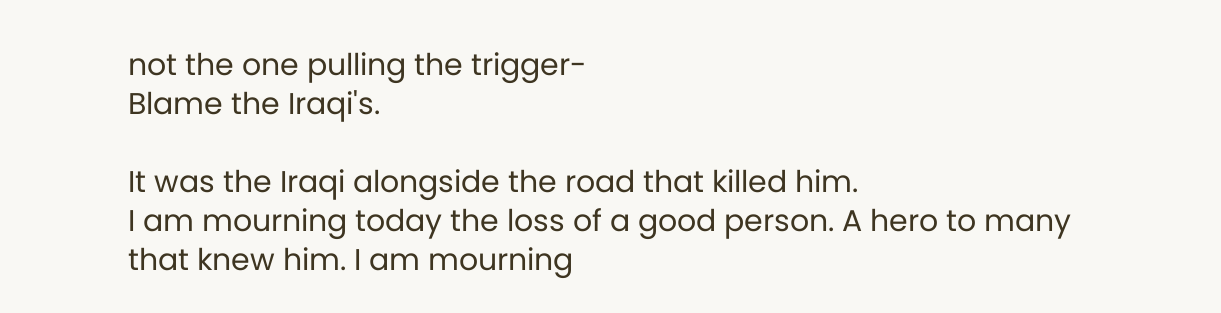not the one pulling the trigger-
Blame the Iraqi's.

It was the Iraqi alongside the road that killed him.
I am mourning today the loss of a good person. A hero to many that knew him. I am mourning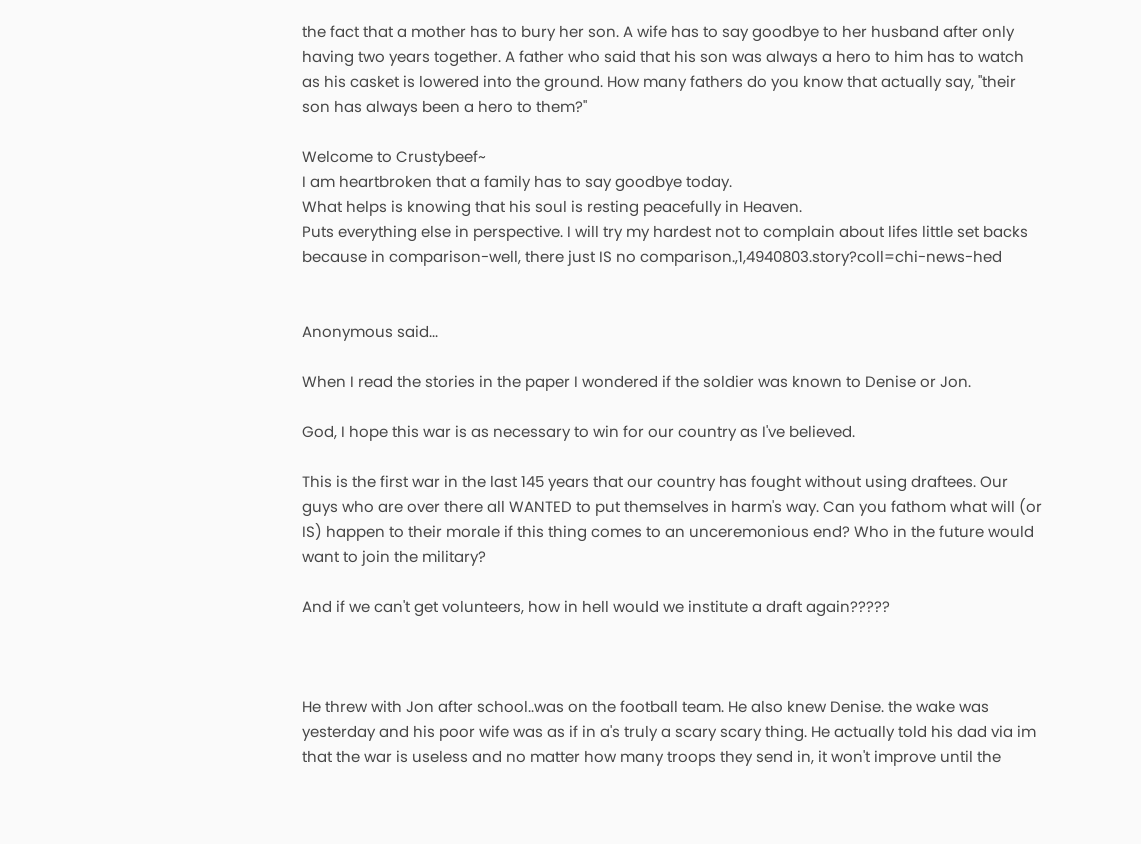the fact that a mother has to bury her son. A wife has to say goodbye to her husband after only having two years together. A father who said that his son was always a hero to him has to watch as his casket is lowered into the ground. How many fathers do you know that actually say, "their son has always been a hero to them?"

Welcome to Crustybeef~
I am heartbroken that a family has to say goodbye today.
What helps is knowing that his soul is resting peacefully in Heaven.
Puts everything else in perspective. I will try my hardest not to complain about lifes little set backs because in comparison-well, there just IS no comparison.,1,4940803.story?coll=chi-news-hed


Anonymous said...

When I read the stories in the paper I wondered if the soldier was known to Denise or Jon.

God, I hope this war is as necessary to win for our country as I've believed.

This is the first war in the last 145 years that our country has fought without using draftees. Our guys who are over there all WANTED to put themselves in harm's way. Can you fathom what will (or IS) happen to their morale if this thing comes to an unceremonious end? Who in the future would want to join the military?

And if we can't get volunteers, how in hell would we institute a draft again?????



He threw with Jon after school..was on the football team. He also knew Denise. the wake was yesterday and his poor wife was as if in a's truly a scary scary thing. He actually told his dad via im that the war is useless and no matter how many troops they send in, it won't improve until the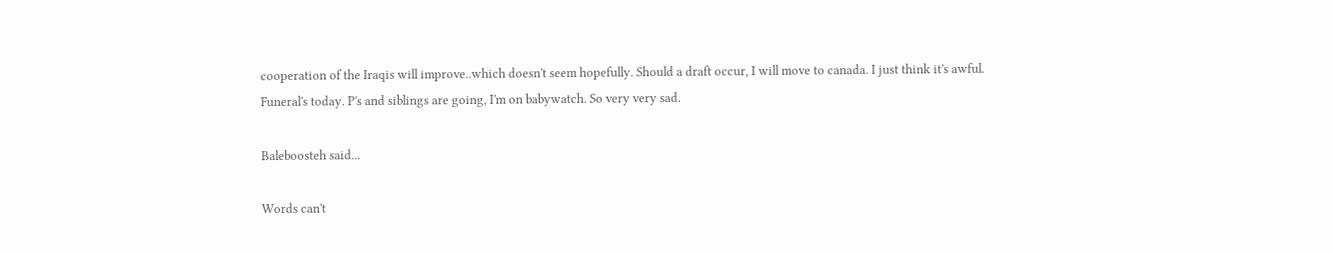cooperation of the Iraqis will improve..which doesn't seem hopefully. Should a draft occur, I will move to canada. I just think it's awful.
Funeral's today. P's and siblings are going, I'm on babywatch. So very very sad.

Baleboosteh said...

Words can't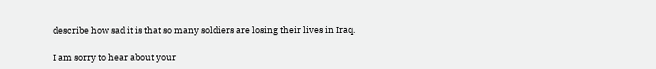describe how sad it is that so many soldiers are losing their lives in Iraq.

I am sorry to hear about your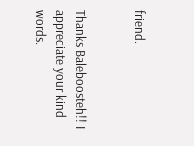friend.


Thanks Baleboosteh!! I appreciate your kind words.